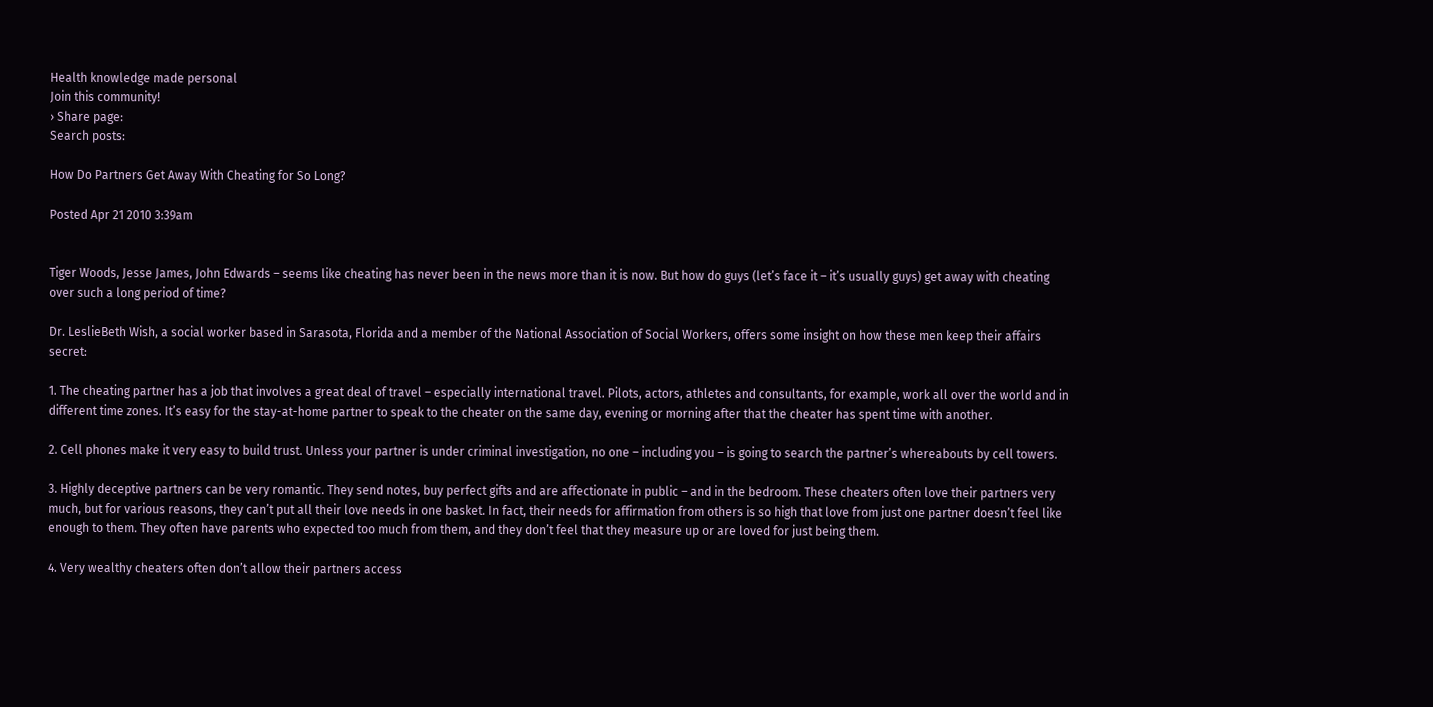Health knowledge made personal
Join this community!
› Share page:
Search posts:

How Do Partners Get Away With Cheating for So Long?

Posted Apr 21 2010 3:39am


Tiger Woods, Jesse James, John Edwards – seems like cheating has never been in the news more than it is now. But how do guys (let’s face it – it’s usually guys) get away with cheating over such a long period of time?

Dr. LeslieBeth Wish, a social worker based in Sarasota, Florida and a member of the National Association of Social Workers, offers some insight on how these men keep their affairs secret:

1. The cheating partner has a job that involves a great deal of travel – especially international travel. Pilots, actors, athletes and consultants, for example, work all over the world and in different time zones. It’s easy for the stay-at-home partner to speak to the cheater on the same day, evening or morning after that the cheater has spent time with another.

2. Cell phones make it very easy to build trust. Unless your partner is under criminal investigation, no one – including you – is going to search the partner’s whereabouts by cell towers.

3. Highly deceptive partners can be very romantic. They send notes, buy perfect gifts and are affectionate in public – and in the bedroom. These cheaters often love their partners very much, but for various reasons, they can’t put all their love needs in one basket. In fact, their needs for affirmation from others is so high that love from just one partner doesn’t feel like enough to them. They often have parents who expected too much from them, and they don’t feel that they measure up or are loved for just being them.

4. Very wealthy cheaters often don’t allow their partners access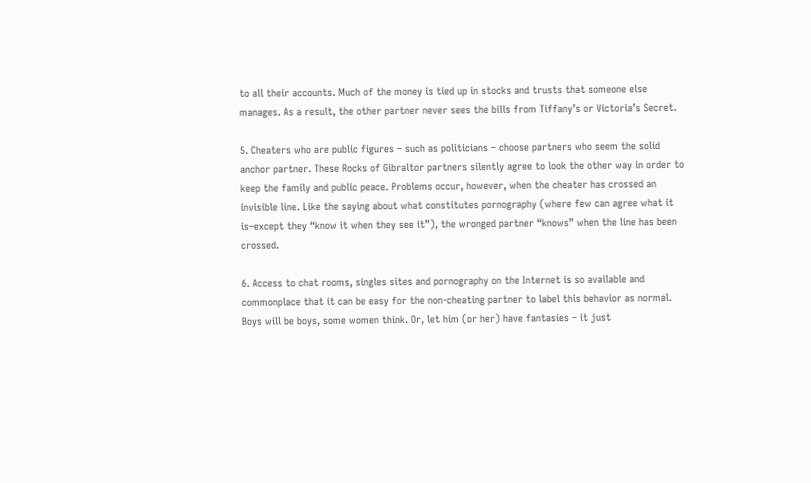to all their accounts. Much of the money is tied up in stocks and trusts that someone else manages. As a result, the other partner never sees the bills from Tiffany’s or Victoria’s Secret.

5. Cheaters who are public figures – such as politicians – choose partners who seem the solid anchor partner. These Rocks of Gibraltor partners silently agree to look the other way in order to keep the family and public peace. Problems occur, however, when the cheater has crossed an invisible line. Like the saying about what constitutes pornography (where few can agree what it is–except they “know it when they see it”), the wronged partner “knows” when the line has been crossed.

6. Access to chat rooms, singles sites and pornography on the Internet is so available and commonplace that it can be easy for the non-cheating partner to label this behavior as normal. Boys will be boys, some women think. Or, let him (or her) have fantasies – it just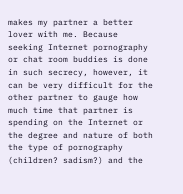makes my partner a better lover with me. Because seeking Internet pornography or chat room buddies is done in such secrecy, however, it can be very difficult for the other partner to gauge how much time that partner is spending on the Internet or the degree and nature of both the type of pornography (children? sadism?) and the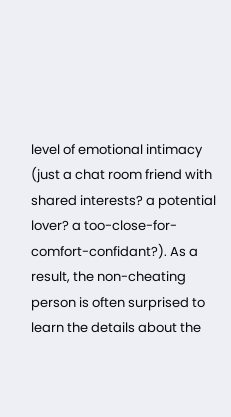level of emotional intimacy (just a chat room friend with shared interests? a potential lover? a too-close-for-comfort-confidant?). As a result, the non-cheating person is often surprised to learn the details about the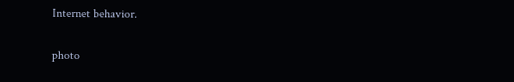Internet behavior.

photo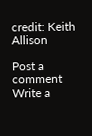credit: Keith Allison

Post a comment
Write a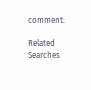comment:

Related Searches